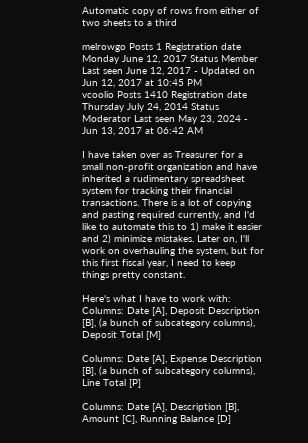Automatic copy of rows from either of two sheets to a third

melrowgo Posts 1 Registration date Monday June 12, 2017 Status Member Last seen June 12, 2017 - Updated on Jun 12, 2017 at 10:45 PM
vcoolio Posts 1410 Registration date Thursday July 24, 2014 Status Moderator Last seen May 23, 2024 - Jun 13, 2017 at 06:42 AM

I have taken over as Treasurer for a small non-profit organization and have inherited a rudimentary spreadsheet system for tracking their financial transactions. There is a lot of copying and pasting required currently, and I'd like to automate this to 1) make it easier and 2) minimize mistakes. Later on, I'll work on overhauling the system, but for this first fiscal year, I need to keep things pretty constant.

Here's what I have to work with:
Columns: Date [A], Deposit Description [B], (a bunch of subcategory columns), Deposit Total [M]

Columns: Date [A], Expense Description [B], (a bunch of subcategory columns), Line Total [P]

Columns: Date [A], Description [B], Amount [C], Running Balance [D]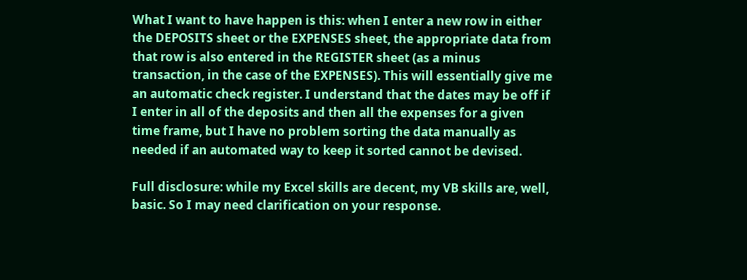What I want to have happen is this: when I enter a new row in either the DEPOSITS sheet or the EXPENSES sheet, the appropriate data from that row is also entered in the REGISTER sheet (as a minus transaction, in the case of the EXPENSES). This will essentially give me an automatic check register. I understand that the dates may be off if I enter in all of the deposits and then all the expenses for a given time frame, but I have no problem sorting the data manually as needed if an automated way to keep it sorted cannot be devised.

Full disclosure: while my Excel skills are decent, my VB skills are, well, basic. So I may need clarification on your response.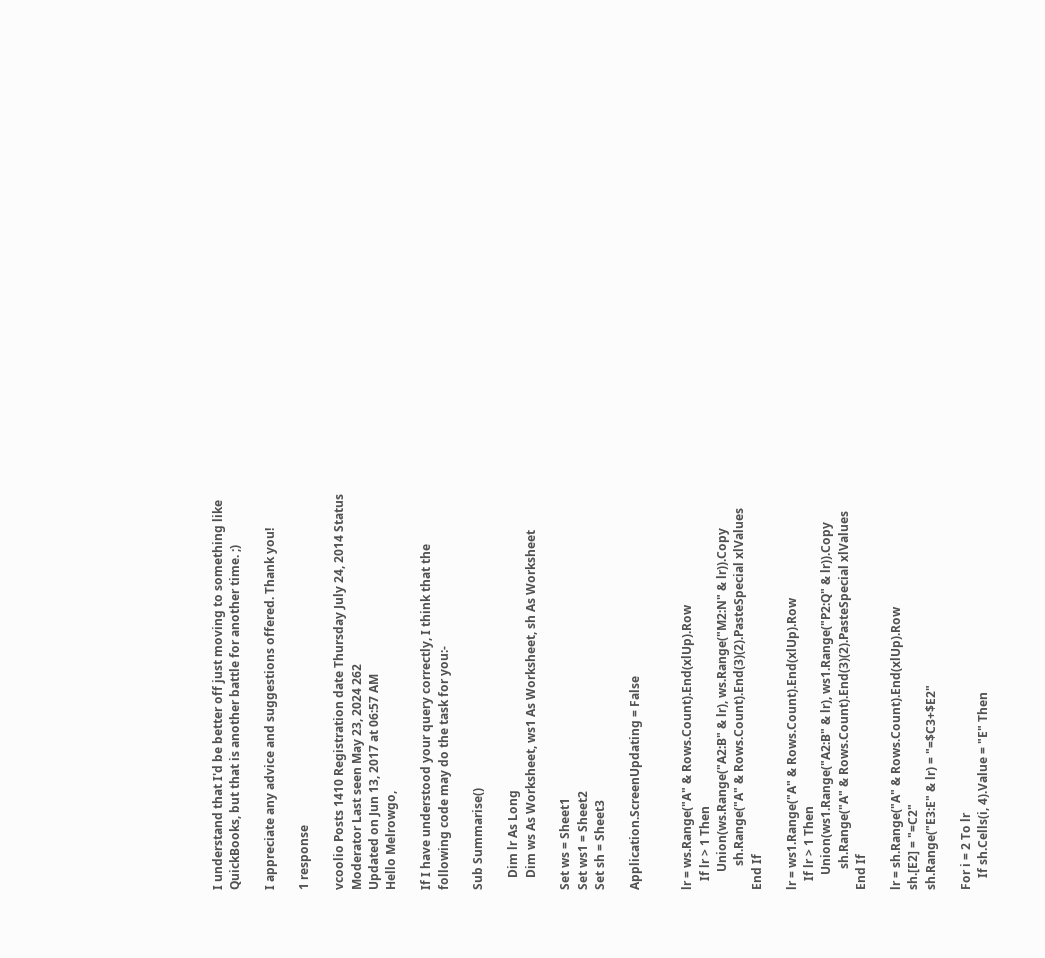I understand that I'd be better off just moving to something like QuickBooks, but that is another battle for another time. ;)

I appreciate any advice and suggestions offered. Thank you!

1 response

vcoolio Posts 1410 Registration date Thursday July 24, 2014 Status Moderator Last seen May 23, 2024 262
Updated on Jun 13, 2017 at 06:57 AM
Hello Melrowgo,

If I have understood your query correctly, I think that the following code may do the task for you:-

Sub Summarise()

    Dim lr As Long
    Dim ws As Worksheet, ws1 As Worksheet, sh As Worksheet

Set ws = Sheet1
Set ws1 = Sheet2
Set sh = Sheet3

Application.ScreenUpdating = False


lr = ws.Range("A" & Rows.Count).End(xlUp).Row
   If lr > 1 Then
      Union(ws.Range("A2:B" & lr), ws.Range("M2:N" & lr)).Copy
        sh.Range("A" & Rows.Count).End(3)(2).PasteSpecial xlValues
End If

lr = ws1.Range("A" & Rows.Count).End(xlUp).Row
   If lr > 1 Then
     Union(ws1.Range("A2:B" & lr), ws1.Range("P2:Q" & lr)).Copy
       sh.Range("A" & Rows.Count).End(3)(2).PasteSpecial xlValues
End If

lr = sh.Range("A" & Rows.Count).End(xlUp).Row
sh.[E2] = "=C2"
sh.Range("E3:E" & lr) = "=$C3+$E2"

For i = 2 To lr
    If sh.Cells(i, 4).Value = "E" Then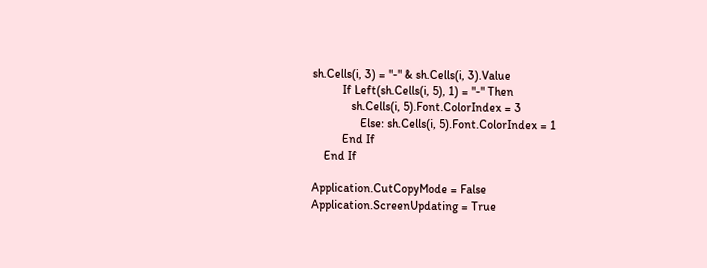sh.Cells(i, 3) = "-" & sh.Cells(i, 3).Value
          If Left(sh.Cells(i, 5), 1) = "-" Then
             sh.Cells(i, 5).Font.ColorIndex = 3
                Else: sh.Cells(i, 5).Font.ColorIndex = 1
          End If
    End If

Application.CutCopyMode = False
Application.ScreenUpdating = True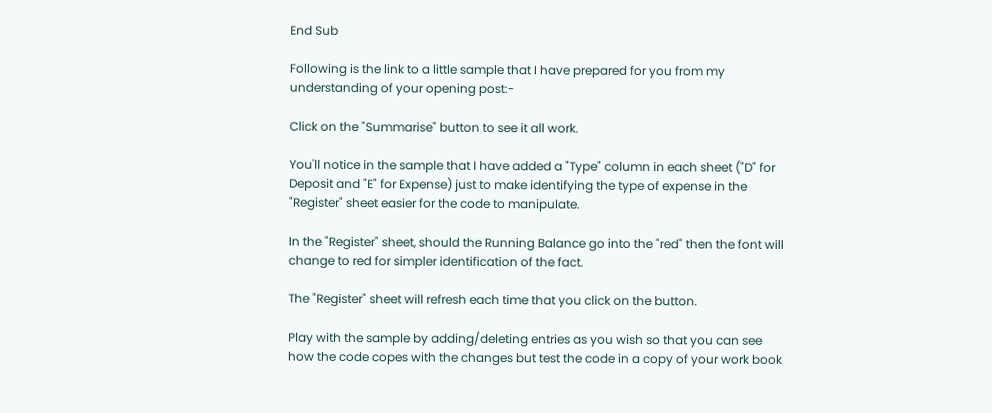End Sub

Following is the link to a little sample that I have prepared for you from my understanding of your opening post:-

Click on the "Summarise" button to see it all work.

You'll notice in the sample that I have added a "Type" column in each sheet ("D" for Deposit and "E" for Expense) just to make identifying the type of expense in the "Register" sheet easier for the code to manipulate.

In the "Register" sheet, should the Running Balance go into the "red" then the font will change to red for simpler identification of the fact.

The "Register" sheet will refresh each time that you click on the button.

Play with the sample by adding/deleting entries as you wish so that you can see how the code copes with the changes but test the code in a copy of your work book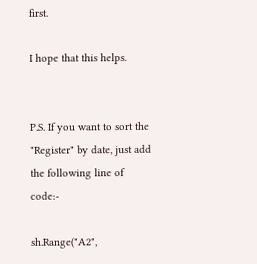first.

I hope that this helps.


P.S. If you want to sort the "Register" by date, just add the following line of code:-

sh.Range("A2",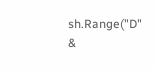sh.Range("D" &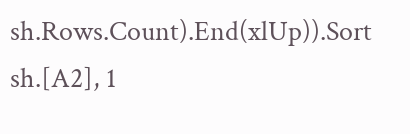sh.Rows.Count).End(xlUp)).Sort sh.[A2], 1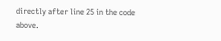directly after line 25 in the code above.